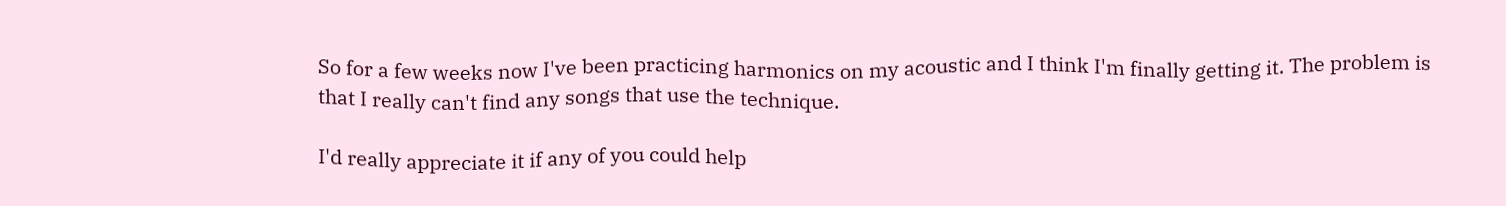So for a few weeks now I've been practicing harmonics on my acoustic and I think I'm finally getting it. The problem is that I really can't find any songs that use the technique.

I'd really appreciate it if any of you could help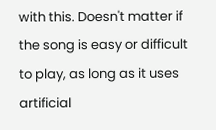with this. Doesn't matter if the song is easy or difficult to play, as long as it uses artificial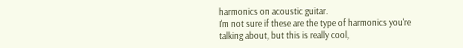harmonics on acoustic guitar.
I'm not sure if these are the type of harmonics you're talking about, but this is really cool,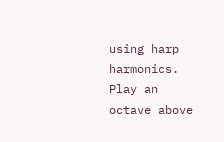using harp harmonics. Play an octave above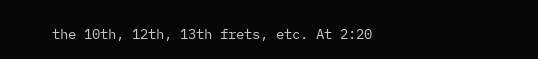the 10th, 12th, 13th frets, etc. At 2:20